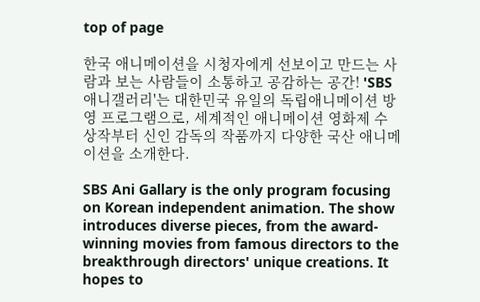top of page

한국 애니메이션을 시청자에게 선보이고 만드는 사람과 보는 사람들이 소통하고 공감하는 공간! 'SBS 애니갤러리'는 대한민국 유일의 독립애니메이션 방영 프로그램으로, 세계적인 애니메이션 영화제 수상작부터 신인 감독의 작품까지 다양한 국산 애니메이션을 소개한다.

SBS Ani Gallary is the only program focusing on Korean independent animation. The show introduces diverse pieces, from the award-winning movies from famous directors to the breakthrough directors' unique creations. It hopes to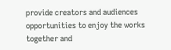provide creators and audiences opportunities to enjoy the works together and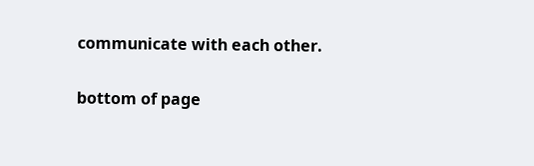communicate with each other.

bottom of page